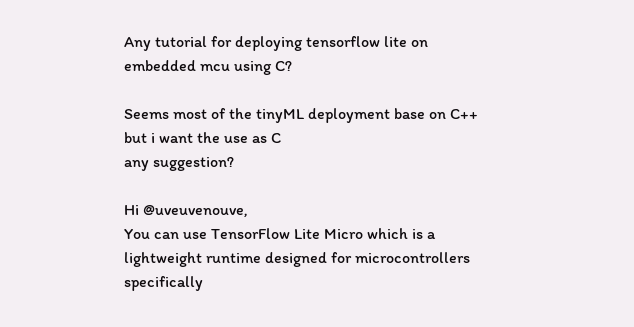Any tutorial for deploying tensorflow lite on embedded mcu using C?

Seems most of the tinyML deployment base on C++
but i want the use as C
any suggestion?

Hi @uveuvenouve,
You can use TensorFlow Lite Micro which is a lightweight runtime designed for microcontrollers specifically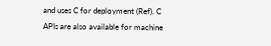and uses C for deployment (Ref). C APIs are also available for machine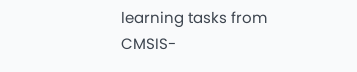learning tasks from CMSIS-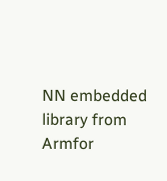NN embedded library from Armfor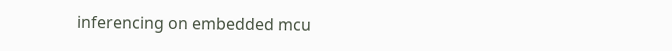inferencing on embedded mcu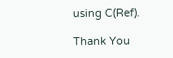using C(Ref).

Thank You